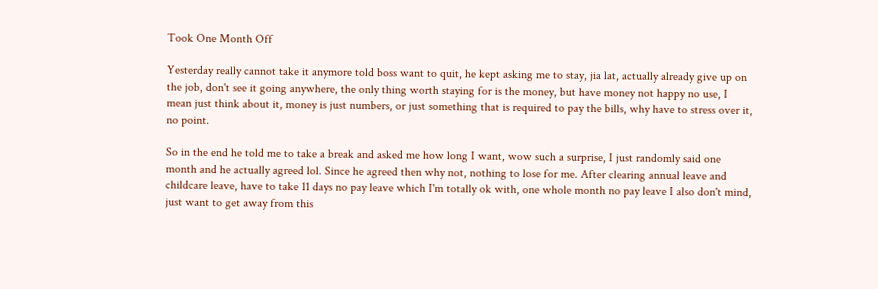Took One Month Off

Yesterday really cannot take it anymore told boss want to quit, he kept asking me to stay, jia lat, actually already give up on the job, don't see it going anywhere, the only thing worth staying for is the money, but have money not happy no use, I mean just think about it, money is just numbers, or just something that is required to pay the bills, why have to stress over it, no point.

So in the end he told me to take a break and asked me how long I want, wow such a surprise, I just randomly said one month and he actually agreed lol. Since he agreed then why not, nothing to lose for me. After clearing annual leave and childcare leave, have to take 11 days no pay leave which I'm totally ok with, one whole month no pay leave I also don't mind, just want to get away from this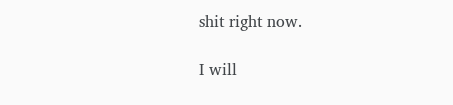shit right now.

I will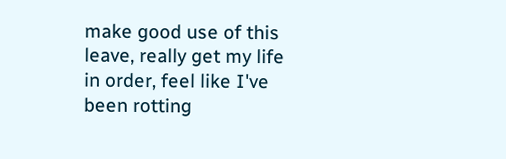make good use of this leave, really get my life in order, feel like I've been rotting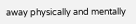away physically and mentally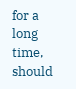for a long time, should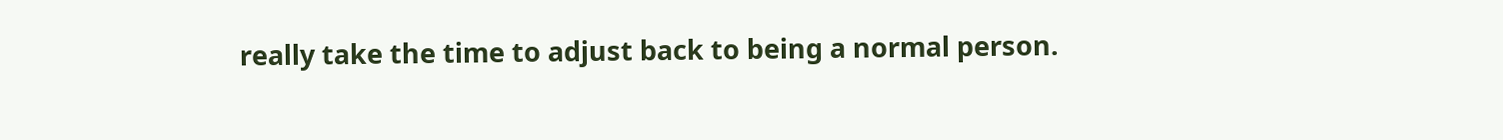really take the time to adjust back to being a normal person.